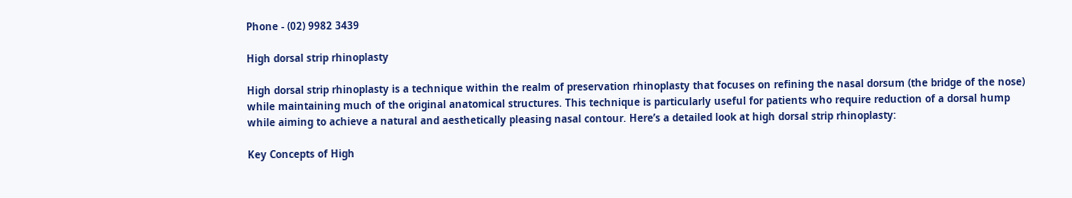Phone - (02) 9982 3439

High dorsal strip rhinoplasty

High dorsal strip rhinoplasty is a technique within the realm of preservation rhinoplasty that focuses on refining the nasal dorsum (the bridge of the nose) while maintaining much of the original anatomical structures. This technique is particularly useful for patients who require reduction of a dorsal hump while aiming to achieve a natural and aesthetically pleasing nasal contour. Here’s a detailed look at high dorsal strip rhinoplasty:

Key Concepts of High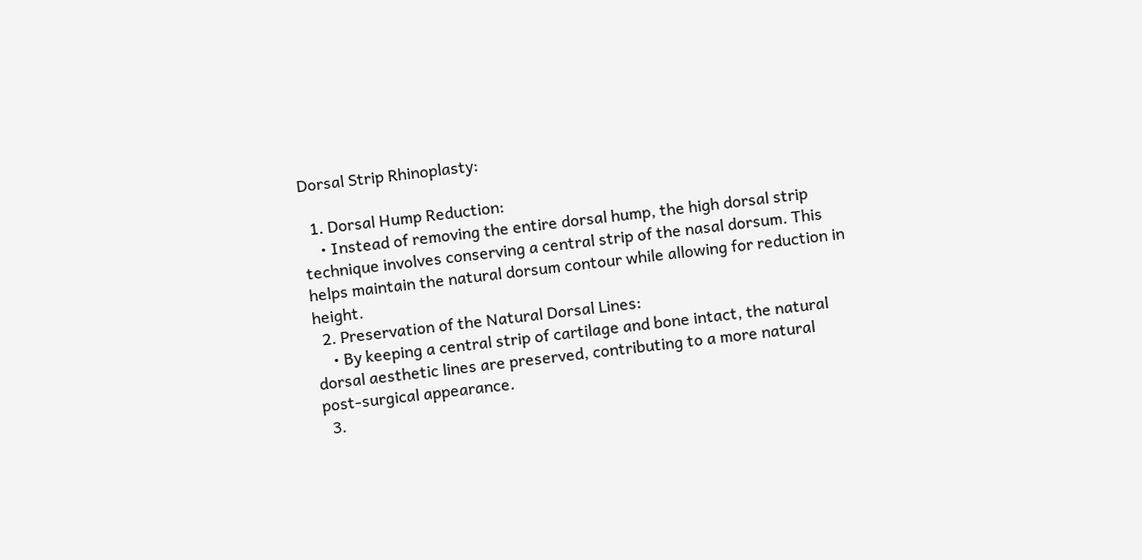Dorsal Strip Rhinoplasty:

  1. Dorsal Hump Reduction:
    • Instead of removing the entire dorsal hump, the high dorsal strip technique involves conserving a central strip of the nasal dorsum. This helps maintain the natural dorsum contour while allowing for reduction in height.
  2. Preservation of the Natural Dorsal Lines:
    • By keeping a central strip of cartilage and bone intact, the natural dorsal aesthetic lines are preserved, contributing to a more natural post-surgical appearance.
  3.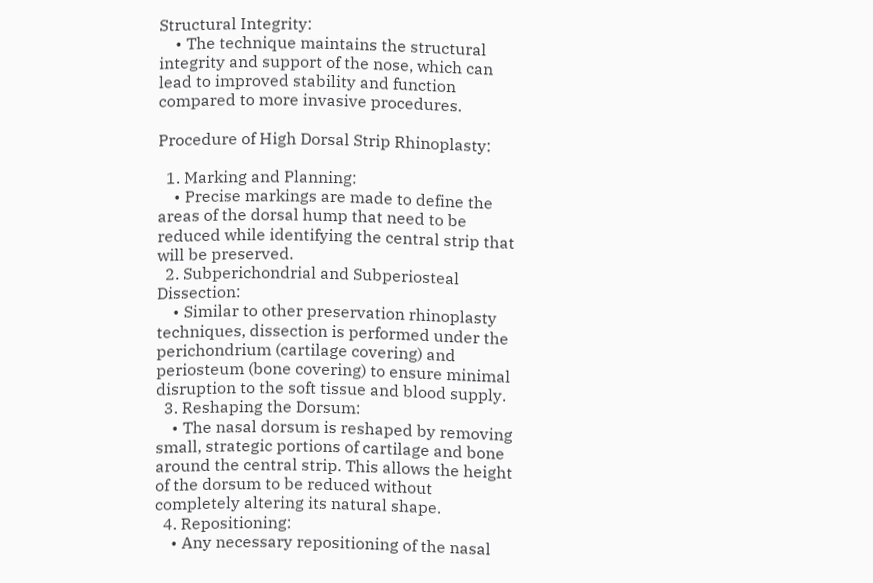Structural Integrity:
    • The technique maintains the structural integrity and support of the nose, which can lead to improved stability and function compared to more invasive procedures.

Procedure of High Dorsal Strip Rhinoplasty:

  1. Marking and Planning:
    • Precise markings are made to define the areas of the dorsal hump that need to be reduced while identifying the central strip that will be preserved.
  2. Subperichondrial and Subperiosteal Dissection:
    • Similar to other preservation rhinoplasty techniques, dissection is performed under the perichondrium (cartilage covering) and periosteum (bone covering) to ensure minimal disruption to the soft tissue and blood supply.
  3. Reshaping the Dorsum:
    • The nasal dorsum is reshaped by removing small, strategic portions of cartilage and bone around the central strip. This allows the height of the dorsum to be reduced without completely altering its natural shape.
  4. Repositioning:
    • Any necessary repositioning of the nasal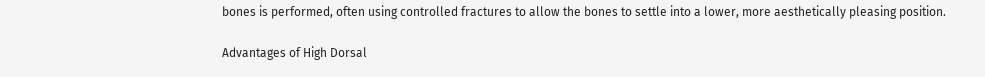bones is performed, often using controlled fractures to allow the bones to settle into a lower, more aesthetically pleasing position.

Advantages of High Dorsal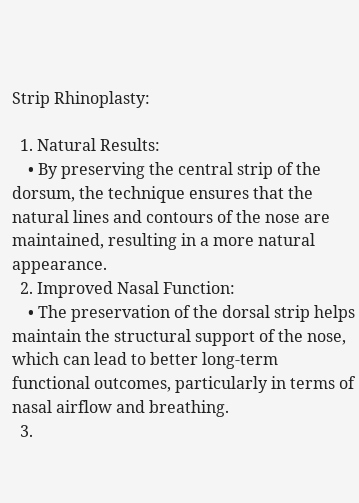Strip Rhinoplasty:

  1. Natural Results:
    • By preserving the central strip of the dorsum, the technique ensures that the natural lines and contours of the nose are maintained, resulting in a more natural appearance.
  2. Improved Nasal Function:
    • The preservation of the dorsal strip helps maintain the structural support of the nose, which can lead to better long-term functional outcomes, particularly in terms of nasal airflow and breathing.
  3.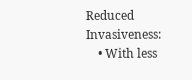Reduced Invasiveness:
    • With less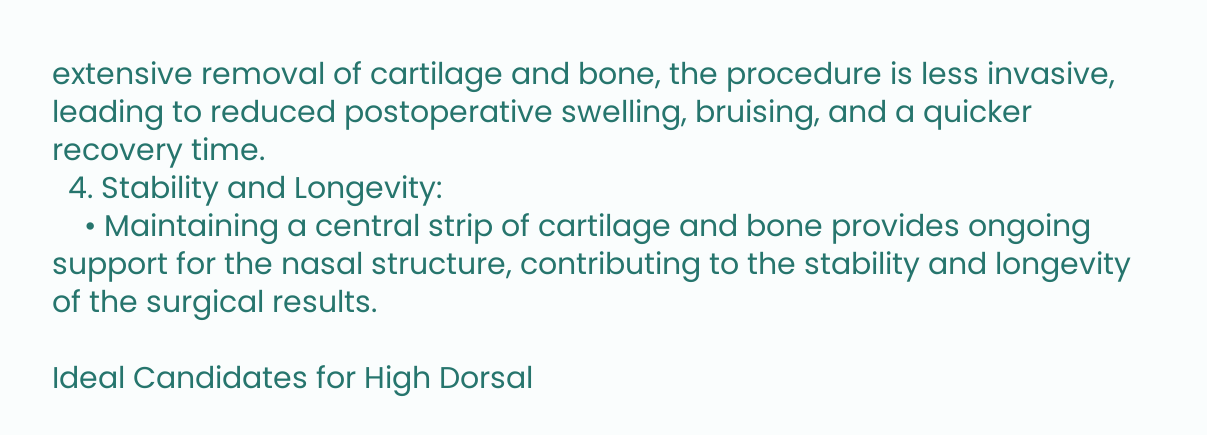extensive removal of cartilage and bone, the procedure is less invasive, leading to reduced postoperative swelling, bruising, and a quicker recovery time.
  4. Stability and Longevity:
    • Maintaining a central strip of cartilage and bone provides ongoing support for the nasal structure, contributing to the stability and longevity of the surgical results.

Ideal Candidates for High Dorsal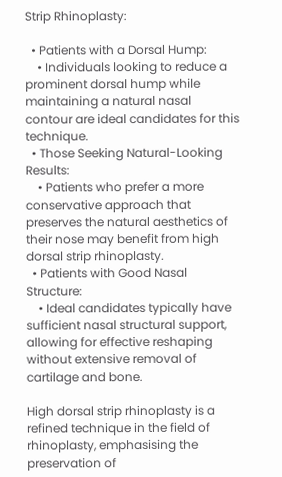Strip Rhinoplasty:

  • Patients with a Dorsal Hump:
    • Individuals looking to reduce a prominent dorsal hump while maintaining a natural nasal contour are ideal candidates for this technique.
  • Those Seeking Natural-Looking Results:
    • Patients who prefer a more conservative approach that preserves the natural aesthetics of their nose may benefit from high dorsal strip rhinoplasty.
  • Patients with Good Nasal Structure:
    • Ideal candidates typically have sufficient nasal structural support, allowing for effective reshaping without extensive removal of cartilage and bone.

High dorsal strip rhinoplasty is a refined technique in the field of rhinoplasty, emphasising the preservation of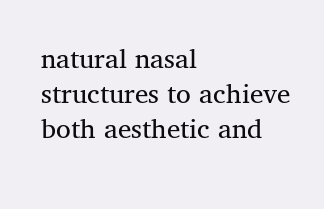natural nasal structures to achieve both aesthetic and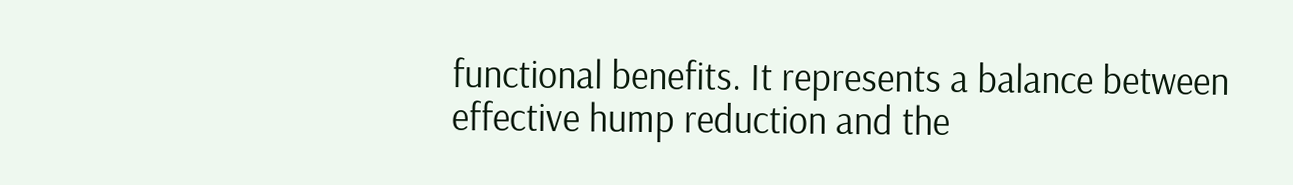functional benefits. It represents a balance between effective hump reduction and the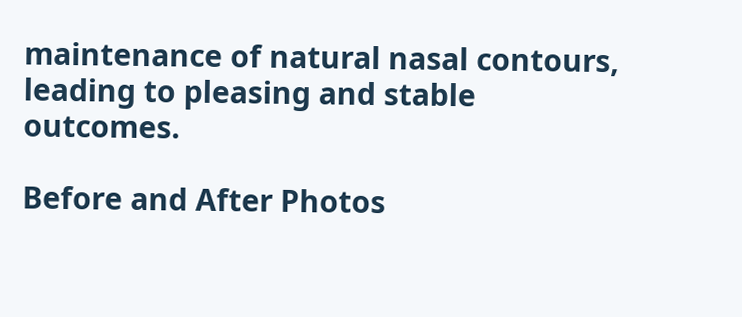maintenance of natural nasal contours, leading to pleasing and stable outcomes.

Before and After Photos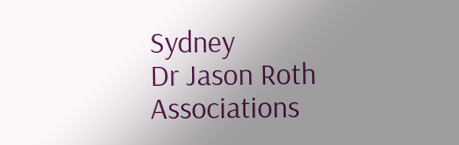Sydney
Dr Jason Roth Associations